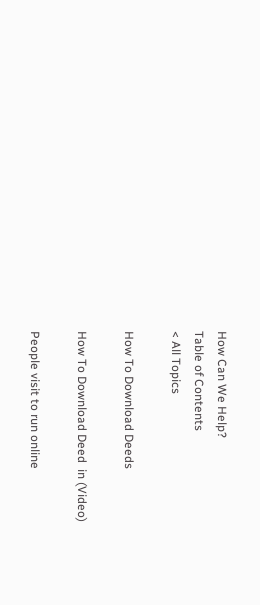How Can We Help?
Table of Contents
< All Topics

How To Download Deeds

How To Download Deed  in (Video)

People visit to run online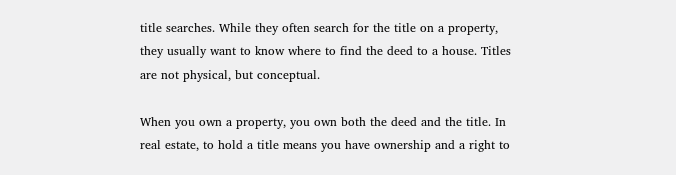title searches. While they often search for the title on a property, they usually want to know where to find the deed to a house. Titles are not physical, but conceptual.

When you own a property, you own both the deed and the title. In real estate, to hold a title means you have ownership and a right to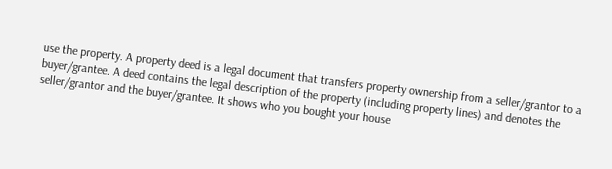use the property. A property deed is a legal document that transfers property ownership from a seller/grantor to a buyer/grantee. A deed contains the legal description of the property (including property lines) and denotes the seller/grantor and the buyer/grantee. It shows who you bought your house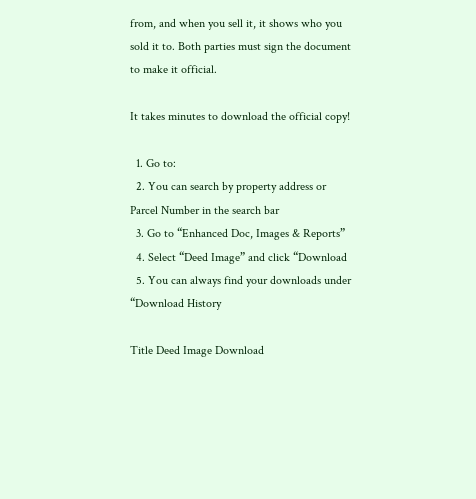from, and when you sell it, it shows who you sold it to. Both parties must sign the document to make it official.

It takes minutes to download the official copy!

  1. Go to:
  2. You can search by property address or Parcel Number in the search bar
  3. Go to “Enhanced Doc, Images & Reports”
  4. Select “Deed Image” and click “Download
  5. You can always find your downloads under “Download History

Title Deed Image Download